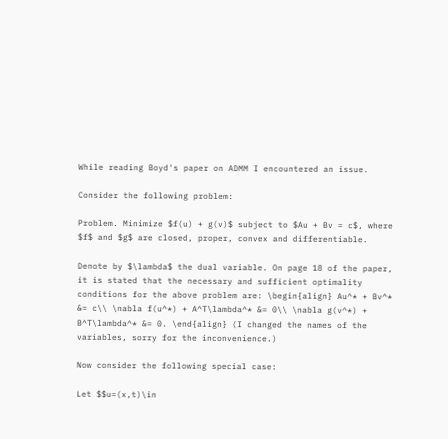While reading Boyd's paper on ADMM I encountered an issue.

Consider the following problem:

Problem. Minimize $f(u) + g(v)$ subject to $Au + Bv = c$, where $f$ and $g$ are closed, proper, convex and differentiable.

Denote by $\lambda$ the dual variable. On page 18 of the paper, it is stated that the necessary and sufficient optimality conditions for the above problem are: \begin{align} Au^* + Bv^* &= c\\ \nabla f(u^*) + A^T\lambda^* &= 0\\ \nabla g(v^*) + B^T\lambda^* &= 0. \end{align} (I changed the names of the variables, sorry for the inconvenience.)

Now consider the following special case:

Let $$u=(x,t)\in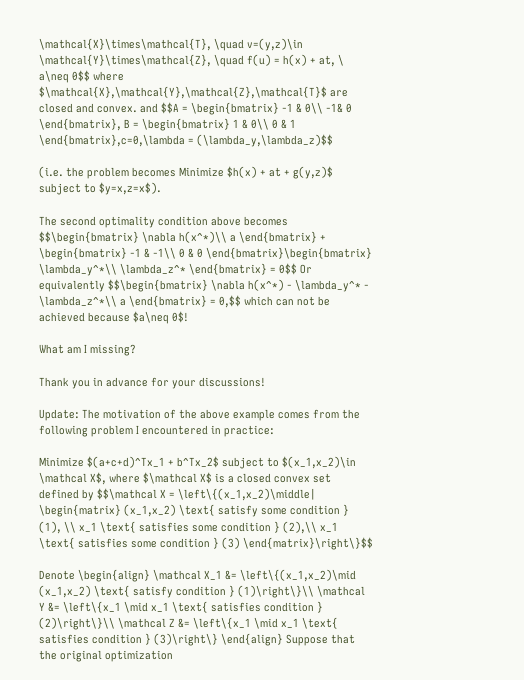\mathcal{X}\times\mathcal{T}, \quad v=(y,z)\in \mathcal{Y}\times\mathcal{Z}, \quad f(u) = h(x) + at, \ a\neq 0$$ where $\mathcal{X},\mathcal{Y},\mathcal{Z},\mathcal{T}$ are closed and convex. and $$A = \begin{bmatrix} -1 & 0\\ -1& 0 \end{bmatrix}, B = \begin{bmatrix} 1 & 0\\ 0 & 1 \end{bmatrix},c=0,\lambda = (\lambda_y,\lambda_z)$$

(i.e. the problem becomes Minimize $h(x) + at + g(y,z)$ subject to $y=x,z=x$).

The second optimality condition above becomes $$\begin{bmatrix} \nabla h(x^*)\\ a \end{bmatrix} + \begin{bmatrix} -1 & -1\\ 0 & 0 \end{bmatrix}\begin{bmatrix} \lambda_y^*\\ \lambda_z^* \end{bmatrix} = 0$$ Or equivalently $$\begin{bmatrix} \nabla h(x^*) - \lambda_y^* - \lambda_z^*\\ a \end{bmatrix} = 0,$$ which can not be achieved because $a\neq 0$!

What am I missing?

Thank you in advance for your discussions!

Update: The motivation of the above example comes from the following problem I encountered in practice:

Minimize $(a+c+d)^Tx_1 + b^Tx_2$ subject to $(x_1,x_2)\in \mathcal X$, where $\mathcal X$ is a closed convex set defined by $$\mathcal X = \left\{(x_1,x_2)\middle| \begin{matrix} (x_1,x_2) \text{ satisfy some condition } (1), \\ x_1 \text{ satisfies some condition } (2),\\ x_1 \text{ satisfies some condition } (3) \end{matrix}\right\}$$

Denote \begin{align} \mathcal X_1 &= \left\{(x_1,x_2)\mid (x_1,x_2) \text{ satisfy condition } (1)\right\}\\ \mathcal Y &= \left\{x_1 \mid x_1 \text{ satisfies condition } (2)\right\}\\ \mathcal Z &= \left\{x_1 \mid x_1 \text{ satisfies condition } (3)\right\} \end{align} Suppose that the original optimization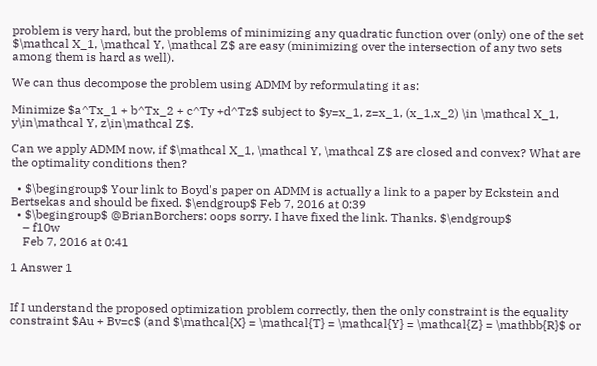problem is very hard, but the problems of minimizing any quadratic function over (only) one of the set $\mathcal X_1, \mathcal Y, \mathcal Z$ are easy (minimizing over the intersection of any two sets among them is hard as well).

We can thus decompose the problem using ADMM by reformulating it as:

Minimize $a^Tx_1 + b^Tx_2 + c^Ty +d^Tz$ subject to $y=x_1, z=x_1, (x_1,x_2) \in \mathcal X_1, y\in\mathcal Y, z\in\mathcal Z$.

Can we apply ADMM now, if $\mathcal X_1, \mathcal Y, \mathcal Z$ are closed and convex? What are the optimality conditions then?

  • $\begingroup$ Your link to Boyd's paper on ADMM is actually a link to a paper by Eckstein and Bertsekas and should be fixed. $\endgroup$ Feb 7, 2016 at 0:39
  • $\begingroup$ @BrianBorchers: oops sorry. I have fixed the link. Thanks. $\endgroup$
    – f10w
    Feb 7, 2016 at 0:41

1 Answer 1


If I understand the proposed optimization problem correctly, then the only constraint is the equality constraint $Au + Bv=c$ (and $\mathcal{X} = \mathcal{T} = \mathcal{Y} = \mathcal{Z} = \mathbb{R}$ or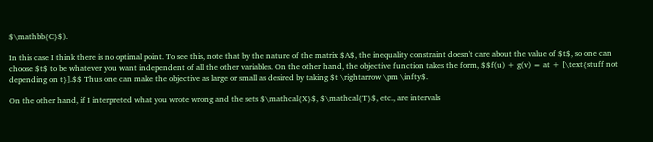$\mathbb{C}$).

In this case I think there is no optimal point. To see this, note that by the nature of the matrix $A$, the inequality constraint doesn't care about the value of $t$, so one can choose $t$ to be whatever you want independent of all the other variables. On the other hand, the objective function takes the form, $$f(u) + g(v) = at + [\text{stuff not depending on t}].$$ Thus one can make the objective as large or small as desired by taking $t \rightarrow \pm \infty$.

On the other hand, if I interpreted what you wrote wrong and the sets $\mathcal{X}$, $\mathcal{T}$, etc., are intervals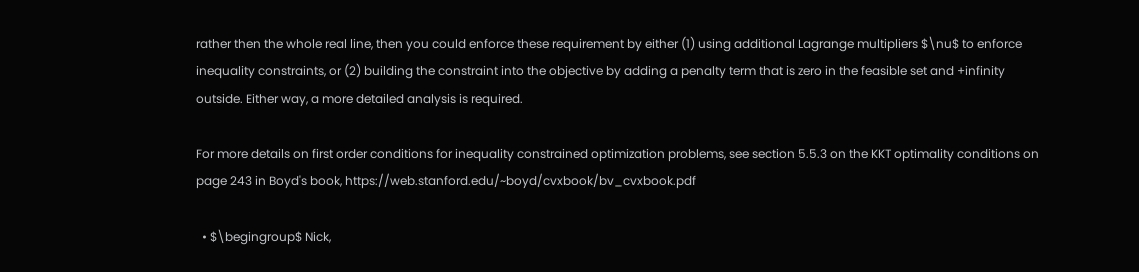rather then the whole real line, then you could enforce these requirement by either (1) using additional Lagrange multipliers $\nu$ to enforce inequality constraints, or (2) building the constraint into the objective by adding a penalty term that is zero in the feasible set and +infinity outside. Either way, a more detailed analysis is required.

For more details on first order conditions for inequality constrained optimization problems, see section 5.5.3 on the KKT optimality conditions on page 243 in Boyd's book, https://web.stanford.edu/~boyd/cvxbook/bv_cvxbook.pdf

  • $\begingroup$ Nick,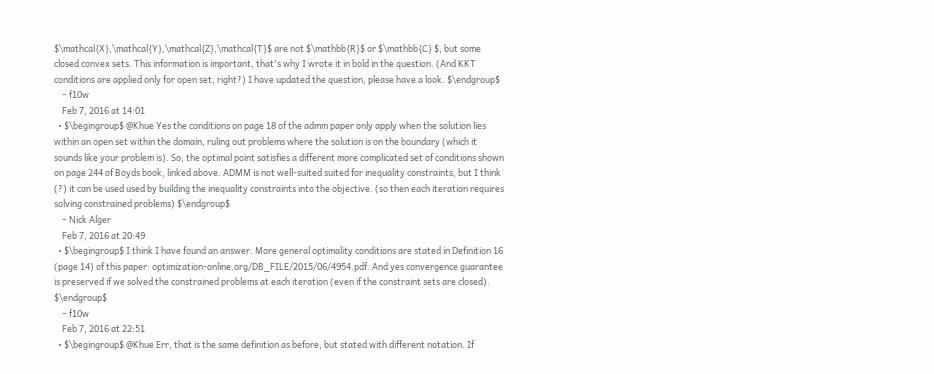$\mathcal{X},\mathcal{Y},\mathcal{Z},\mathcal{T}$ are not $\mathbb{R}$ or $\mathbb{C} $, but some closed convex sets. This information is important, that's why I wrote it in bold in the question. (And KKT conditions are applied only for open set, right?) I have updated the question, please have a look. $\endgroup$
    – f10w
    Feb 7, 2016 at 14:01
  • $\begingroup$ @Khue Yes the conditions on page 18 of the admm paper only apply when the solution lies within an open set within the domain, ruling out problems where the solution is on the boundary (which it sounds like your problem is). So, the optimal point satisfies a different more complicated set of conditions shown on page 244 of Boyds book, linked above. ADMM is not well-suited suited for inequality constraints, but I think (?) it can be used used by building the inequality constraints into the objective. (so then each iteration requires solving constrained problems) $\endgroup$
    – Nick Alger
    Feb 7, 2016 at 20:49
  • $\begingroup$ I think I have found an answer. More general optimality conditions are stated in Definition 16 (page 14) of this paper: optimization-online.org/DB_FILE/2015/06/4954.pdf. And yes convergence guarantee is preserved if we solved the constrained problems at each iteration (even if the constraint sets are closed). $\endgroup$
    – f10w
    Feb 7, 2016 at 22:51
  • $\begingroup$ @Khue Err, that is the same definition as before, but stated with different notation. If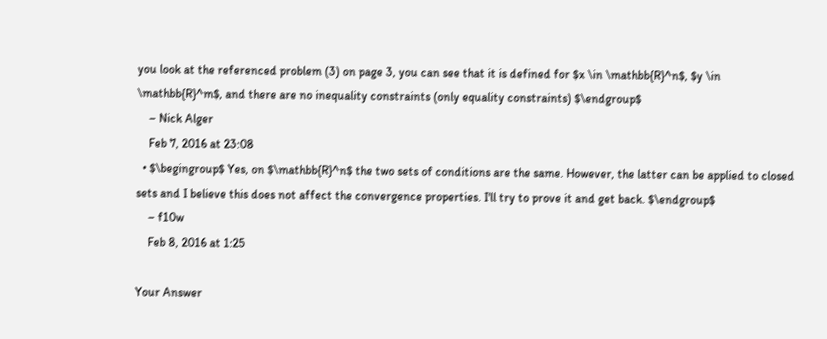you look at the referenced problem (3) on page 3, you can see that it is defined for $x \in \mathbb{R}^n$, $y \in \mathbb{R}^m$, and there are no inequality constraints (only equality constraints) $\endgroup$
    – Nick Alger
    Feb 7, 2016 at 23:08
  • $\begingroup$ Yes, on $\mathbb{R}^n$ the two sets of conditions are the same. However, the latter can be applied to closed sets and I believe this does not affect the convergence properties. I'll try to prove it and get back. $\endgroup$
    – f10w
    Feb 8, 2016 at 1:25

Your Answer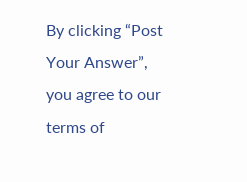By clicking “Post Your Answer”, you agree to our terms of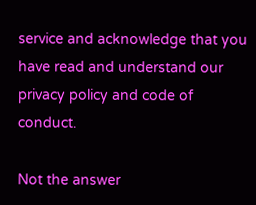service and acknowledge that you have read and understand our privacy policy and code of conduct.

Not the answer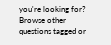you're looking for? Browse other questions tagged or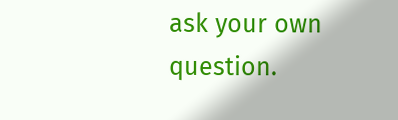ask your own question.